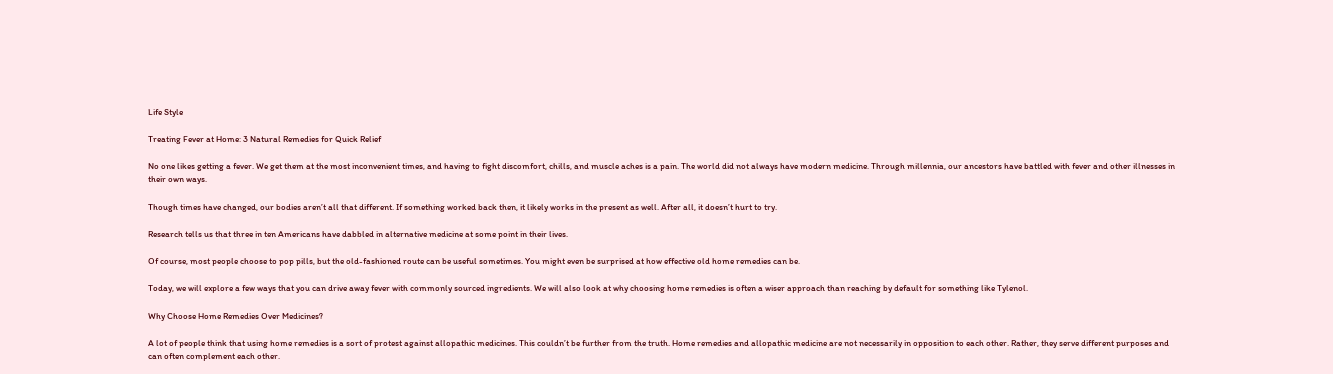Life Style

Treating Fever at Home: 3 Natural Remedies for Quick Relief

No one likes getting a fever. We get them at the most inconvenient times, and having to fight discomfort, chills, and muscle aches is a pain. The world did not always have modern medicine. Through millennia, our ancestors have battled with fever and other illnesses in their own ways.

Though times have changed, our bodies aren’t all that different. If something worked back then, it likely works in the present as well. After all, it doesn’t hurt to try.

Research tells us that three in ten Americans have dabbled in alternative medicine at some point in their lives.

Of course, most people choose to pop pills, but the old-fashioned route can be useful sometimes. You might even be surprised at how effective old home remedies can be.

Today, we will explore a few ways that you can drive away fever with commonly sourced ingredients. We will also look at why choosing home remedies is often a wiser approach than reaching by default for something like Tylenol.

Why Choose Home Remedies Over Medicines?

A lot of people think that using home remedies is a sort of protest against allopathic medicines. This couldn’t be further from the truth. Home remedies and allopathic medicine are not necessarily in opposition to each other. Rather, they serve different purposes and can often complement each other.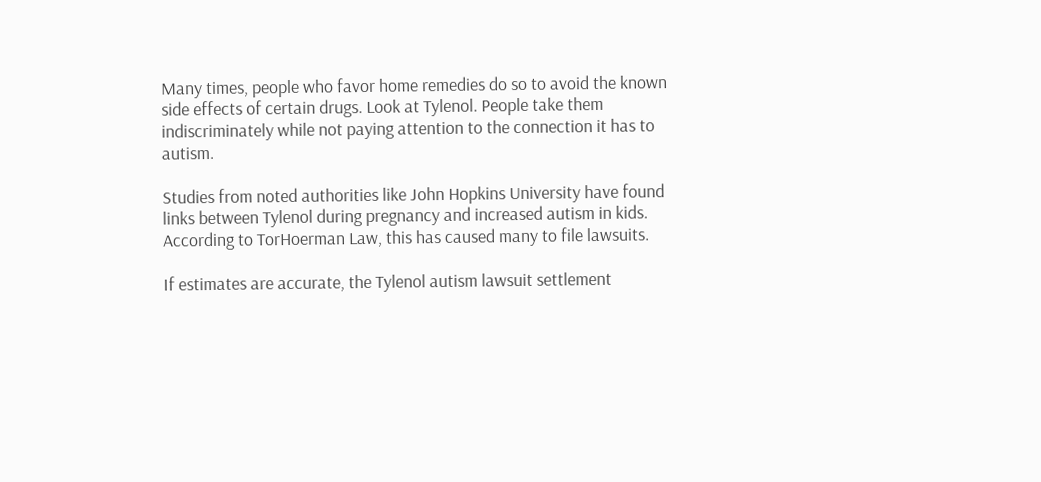Many times, people who favor home remedies do so to avoid the known side effects of certain drugs. Look at Tylenol. People take them indiscriminately while not paying attention to the connection it has to autism.

Studies from noted authorities like John Hopkins University have found links between Tylenol during pregnancy and increased autism in kids.  According to TorHoerman Law, this has caused many to file lawsuits.

If estimates are accurate, the Tylenol autism lawsuit settlement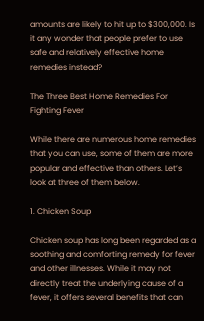amounts are likely to hit up to $300,000. Is it any wonder that people prefer to use safe and relatively effective home remedies instead?

The Three Best Home Remedies For Fighting Fever

While there are numerous home remedies that you can use, some of them are more popular and effective than others. Let’s look at three of them below.

1. Chicken Soup

Chicken soup has long been regarded as a soothing and comforting remedy for fever and other illnesses. While it may not directly treat the underlying cause of a fever, it offers several benefits that can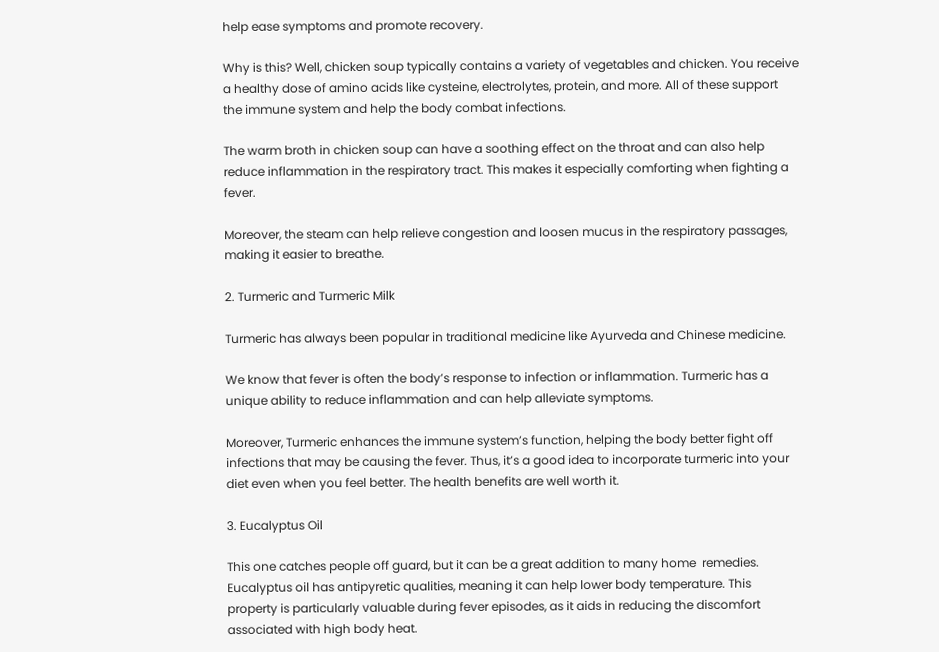help ease symptoms and promote recovery.

Why is this? Well, chicken soup typically contains a variety of vegetables and chicken. You receive a healthy dose of amino acids like cysteine, electrolytes, protein, and more. All of these support the immune system and help the body combat infections.

The warm broth in chicken soup can have a soothing effect on the throat and can also help reduce inflammation in the respiratory tract. This makes it especially comforting when fighting a fever.

Moreover, the steam can help relieve congestion and loosen mucus in the respiratory passages, making it easier to breathe.

2. Turmeric and Turmeric Milk

Turmeric has always been popular in traditional medicine like Ayurveda and Chinese medicine.

We know that fever is often the body’s response to infection or inflammation. Turmeric has a unique ability to reduce inflammation and can help alleviate symptoms.

Moreover, Turmeric enhances the immune system’s function, helping the body better fight off infections that may be causing the fever. Thus, it’s a good idea to incorporate turmeric into your diet even when you feel better. The health benefits are well worth it.

3. Eucalyptus Oil

This one catches people off guard, but it can be a great addition to many home  remedies. Eucalyptus oil has antipyretic qualities, meaning it can help lower body temperature. This property is particularly valuable during fever episodes, as it aids in reducing the discomfort associated with high body heat.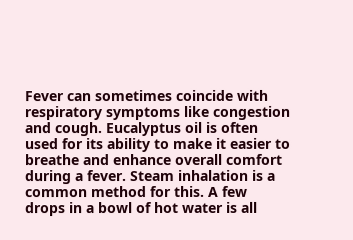Fever can sometimes coincide with respiratory symptoms like congestion and cough. Eucalyptus oil is often used for its ability to make it easier to breathe and enhance overall comfort during a fever. Steam inhalation is a common method for this. A few drops in a bowl of hot water is all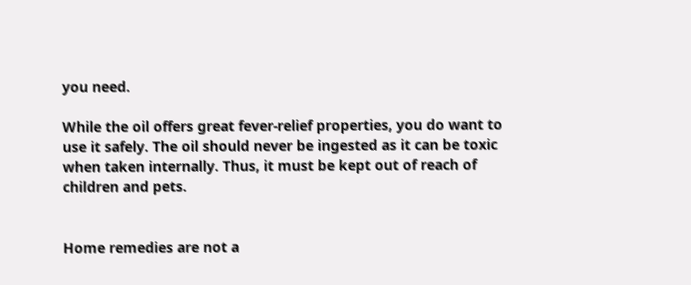you need.

While the oil offers great fever-relief properties, you do want to use it safely. The oil should never be ingested as it can be toxic when taken internally. Thus, it must be kept out of reach of children and pets.


Home remedies are not a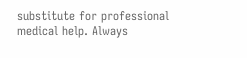substitute for professional medical help. Always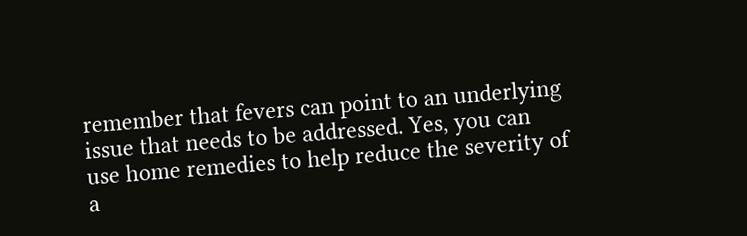remember that fevers can point to an underlying issue that needs to be addressed. Yes, you can use home remedies to help reduce the severity of a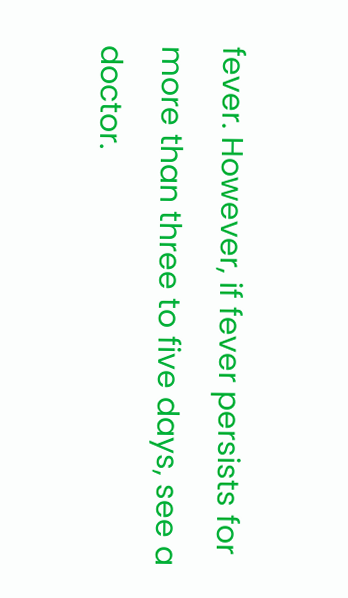fever. However, if fever persists for more than three to five days, see a doctor.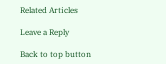Related Articles

Leave a Reply

Back to top button